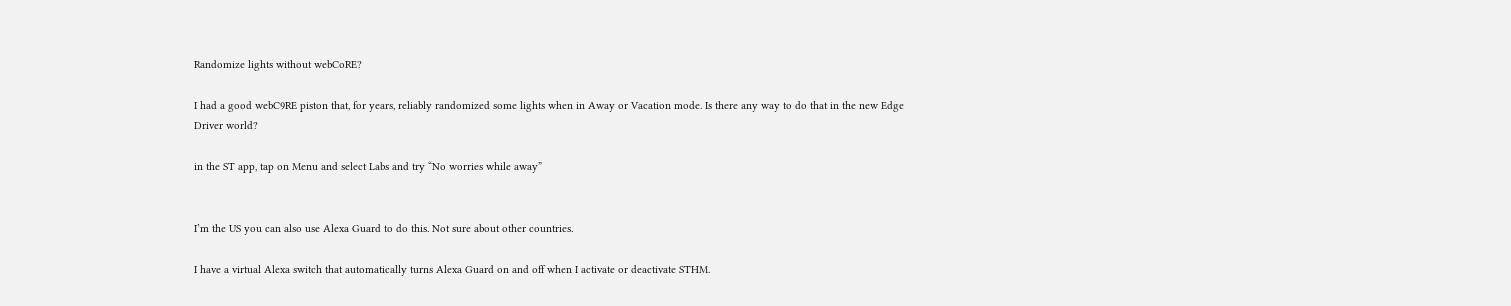Randomize lights without webCoRE?

I had a good webC9RE piston that, for years, reliably randomized some lights when in Away or Vacation mode. Is there any way to do that in the new Edge Driver world?

in the ST app, tap on Menu and select Labs and try “No worries while away”


I’m the US you can also use Alexa Guard to do this. Not sure about other countries.

I have a virtual Alexa switch that automatically turns Alexa Guard on and off when I activate or deactivate STHM.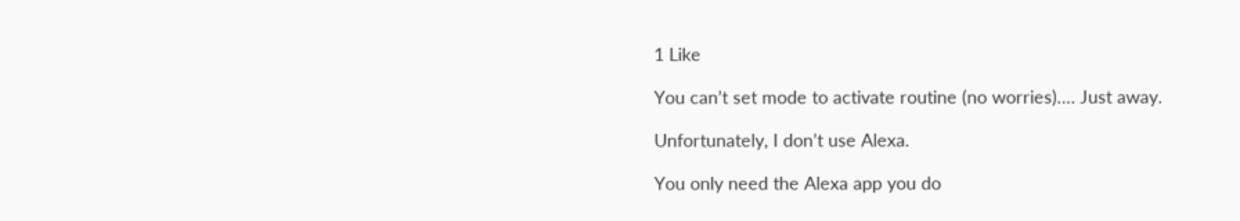1 Like

You can’t set mode to activate routine (no worries)…. Just away.

Unfortunately, I don’t use Alexa.

You only need the Alexa app you do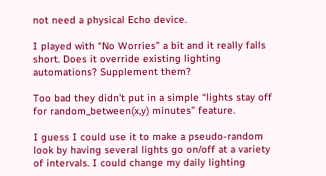not need a physical Echo device.

I played with “No Worries” a bit and it really falls short. Does it override existing lighting automations? Supplement them?

Too bad they didn’t put in a simple “lights stay off for random_between(x,y) minutes” feature.

I guess I could use it to make a pseudo-random look by having several lights go on/off at a variety of intervals. I could change my daily lighting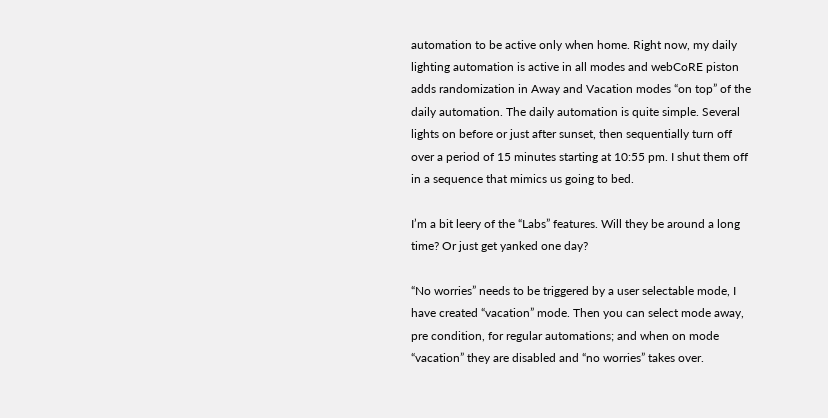automation to be active only when home. Right now, my daily lighting automation is active in all modes and webCoRE piston adds randomization in Away and Vacation modes “on top” of the daily automation. The daily automation is quite simple. Several lights on before or just after sunset, then sequentially turn off over a period of 15 minutes starting at 10:55 pm. I shut them off in a sequence that mimics us going to bed.

I’m a bit leery of the “Labs” features. Will they be around a long time? Or just get yanked one day?

“No worries” needs to be triggered by a user selectable mode, I have created “vacation” mode. Then you can select mode away, pre condition, for regular automations; and when on mode “vacation” they are disabled and “no worries” takes over.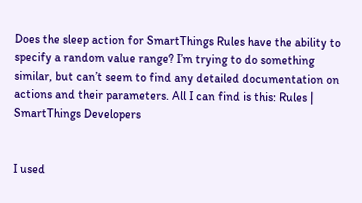Does the sleep action for SmartThings Rules have the ability to specify a random value range? I’m trying to do something similar, but can’t seem to find any detailed documentation on actions and their parameters. All I can find is this: Rules | SmartThings Developers


I used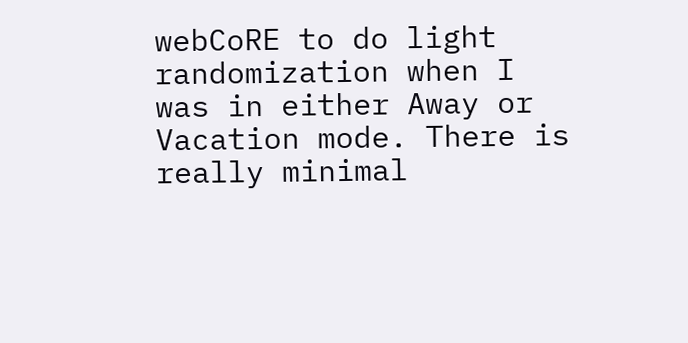webCoRE to do light randomization when I was in either Away or Vacation mode. There is really minimal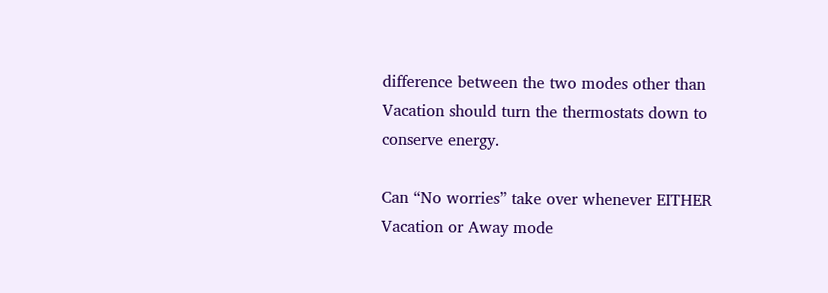difference between the two modes other than Vacation should turn the thermostats down to conserve energy.

Can “No worries” take over whenever EITHER Vacation or Away mode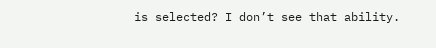is selected? I don’t see that ability.